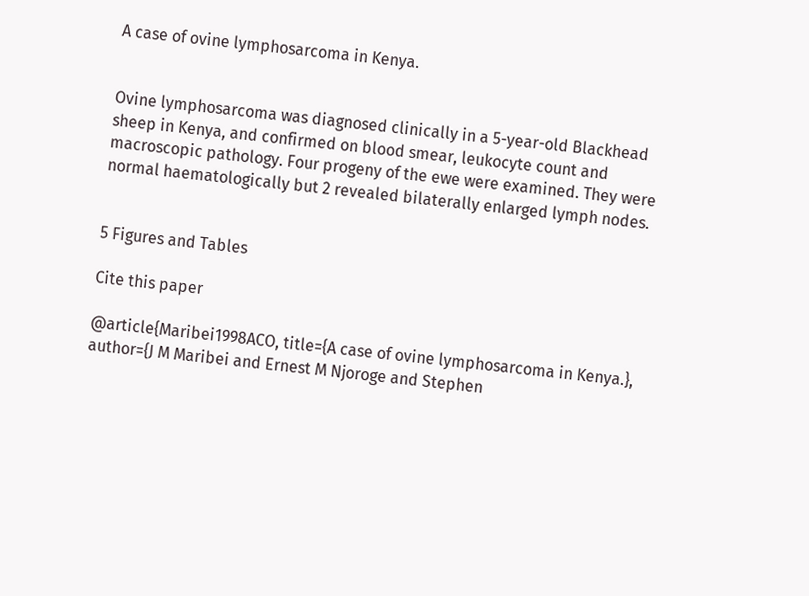A case of ovine lymphosarcoma in Kenya.


Ovine lymphosarcoma was diagnosed clinically in a 5-year-old Blackhead sheep in Kenya, and confirmed on blood smear, leukocyte count and macroscopic pathology. Four progeny of the ewe were examined. They were normal haematologically but 2 revealed bilaterally enlarged lymph nodes.


5 Figures and Tables

Cite this paper

@article{Maribei1998ACO, title={A case of ovine lymphosarcoma in Kenya.}, author={J M Maribei and Ernest M Njoroge and Stephen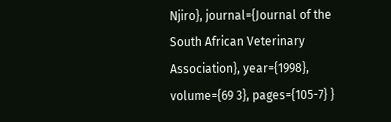Njiro}, journal={Journal of the South African Veterinary Association}, year={1998}, volume={69 3}, pages={105-7} }